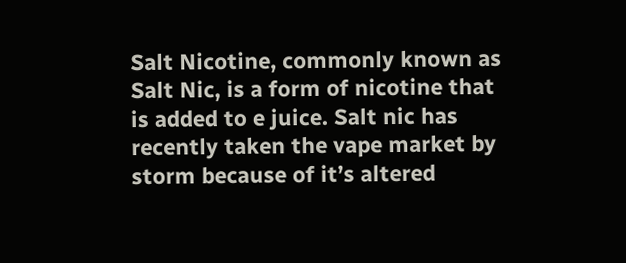Salt Nicotine, commonly known as Salt Nic, is a form of nicotine that is added to e juice. Salt nic has recently taken the vape market by storm because of it’s altered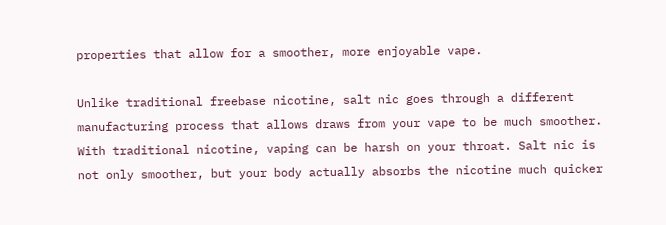properties that allow for a smoother, more enjoyable vape.

Unlike traditional freebase nicotine, salt nic goes through a different manufacturing process that allows draws from your vape to be much smoother. With traditional nicotine, vaping can be harsh on your throat. Salt nic is not only smoother, but your body actually absorbs the nicotine much quicker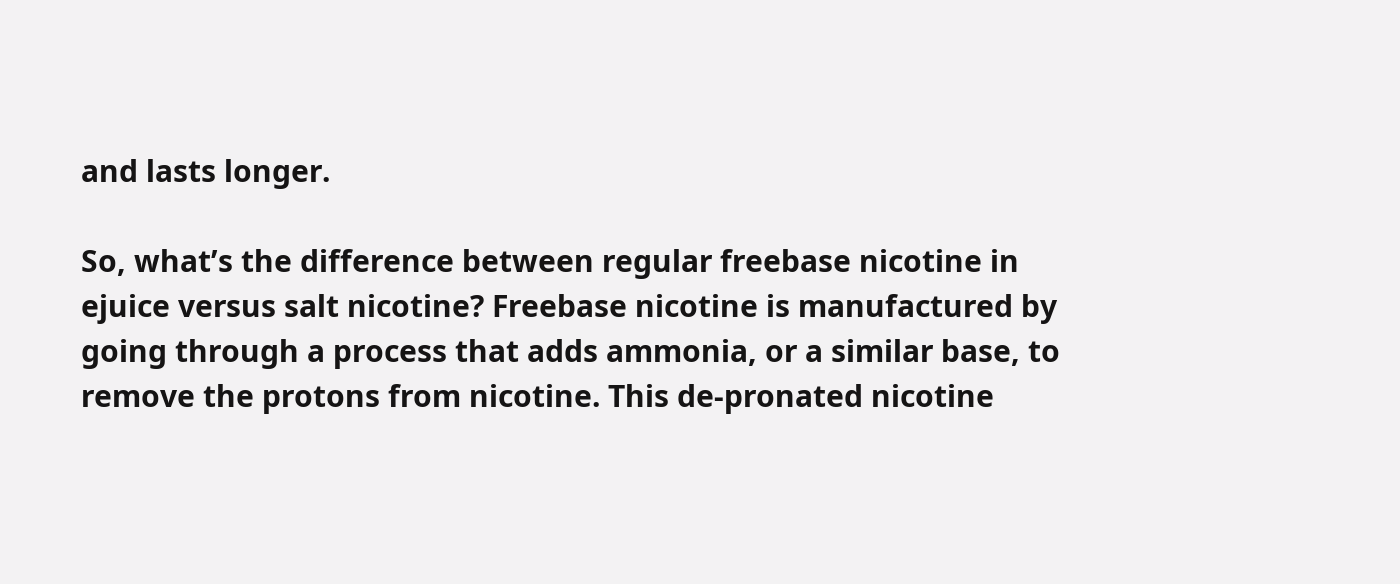and lasts longer.

So, what’s the difference between regular freebase nicotine in ejuice versus salt nicotine? Freebase nicotine is manufactured by going through a process that adds ammonia, or a similar base, to remove the protons from nicotine. This de-pronated nicotine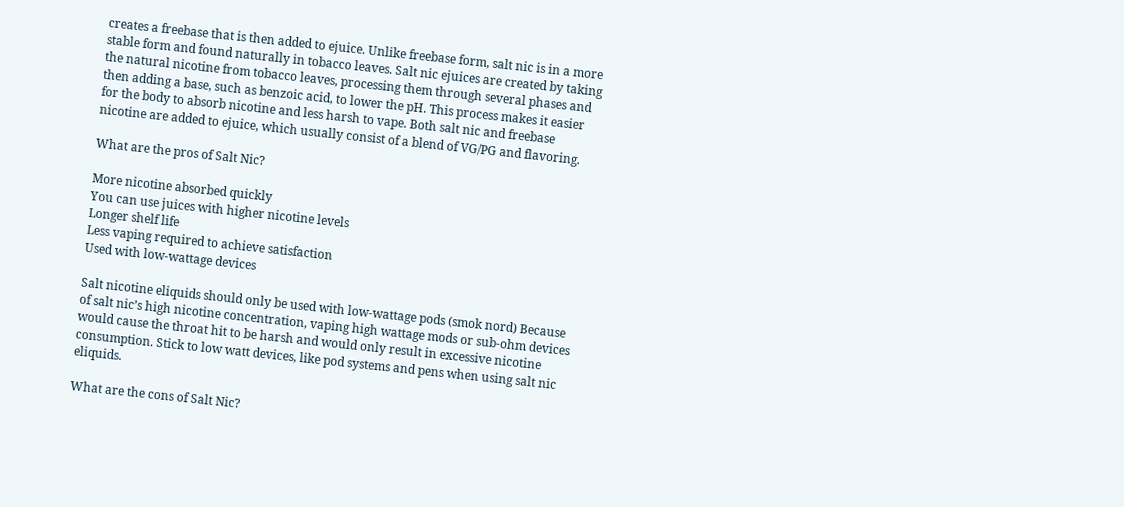creates a freebase that is then added to ejuice. Unlike freebase form, salt nic is in a more stable form and found naturally in tobacco leaves. Salt nic ejuices are created by taking the natural nicotine from tobacco leaves, processing them through several phases and then adding a base, such as benzoic acid, to lower the pH. This process makes it easier for the body to absorb nicotine and less harsh to vape. Both salt nic and freebase nicotine are added to ejuice, which usually consist of a blend of VG/PG and flavoring.

What are the pros of Salt Nic?

More nicotine absorbed quickly
You can use juices with higher nicotine levels
Longer shelf life
Less vaping required to achieve satisfaction
Used with low-wattage devices

Salt nicotine eliquids should only be used with low-wattage pods (smok nord) Because of salt nic’s high nicotine concentration, vaping high wattage mods or sub-ohm devices would cause the throat hit to be harsh and would only result in excessive nicotine consumption. Stick to low watt devices, like pod systems and pens when using salt nic eliquids.

What are the cons of Salt Nic?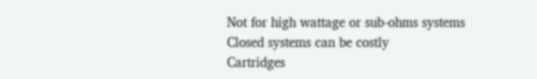Not for high wattage or sub-ohms systems
Closed systems can be costly
Cartridges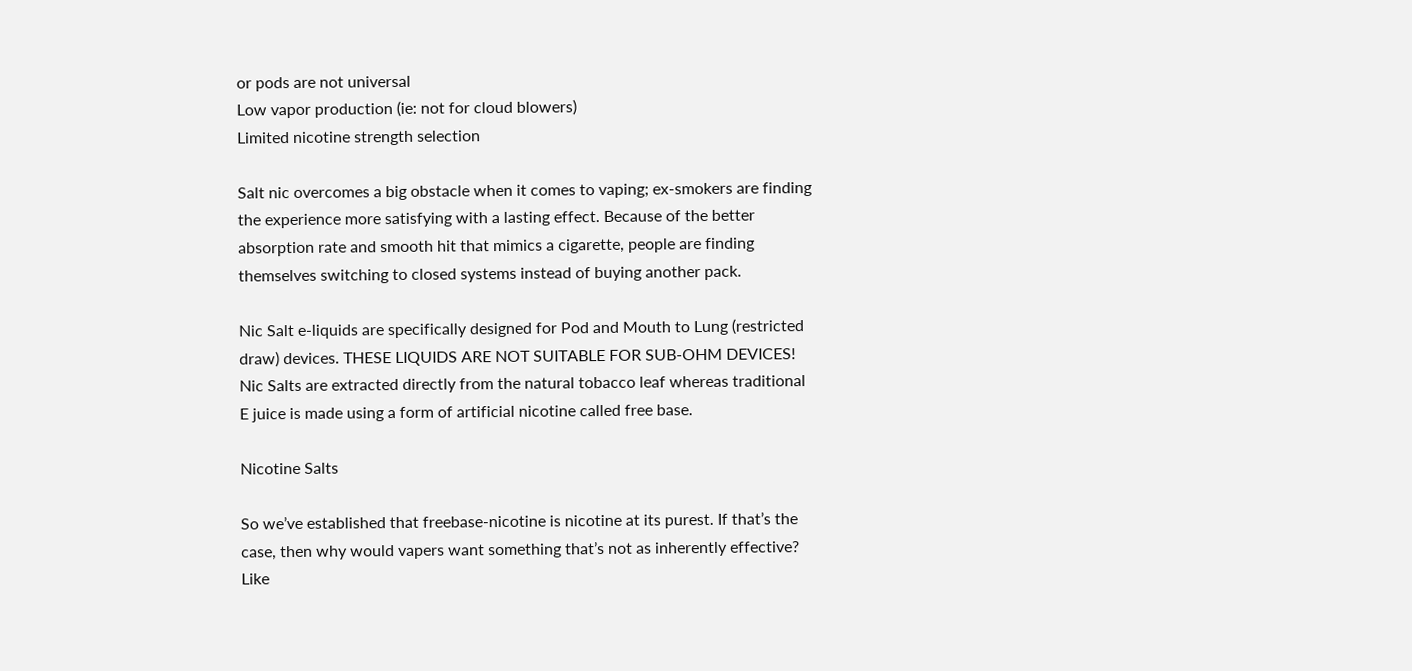or pods are not universal
Low vapor production (ie: not for cloud blowers)
Limited nicotine strength selection

Salt nic overcomes a big obstacle when it comes to vaping; ex-smokers are finding the experience more satisfying with a lasting effect. Because of the better absorption rate and smooth hit that mimics a cigarette, people are finding themselves switching to closed systems instead of buying another pack.

Nic Salt e-liquids are specifically designed for Pod and Mouth to Lung (restricted draw) devices. THESE LIQUIDS ARE NOT SUITABLE FOR SUB-OHM DEVICES! Nic Salts are extracted directly from the natural tobacco leaf whereas traditional E juice is made using a form of artificial nicotine called free base.

Nicotine Salts

So we’ve established that freebase-nicotine is nicotine at its purest. If that’s the case, then why would vapers want something that’s not as inherently effective? Like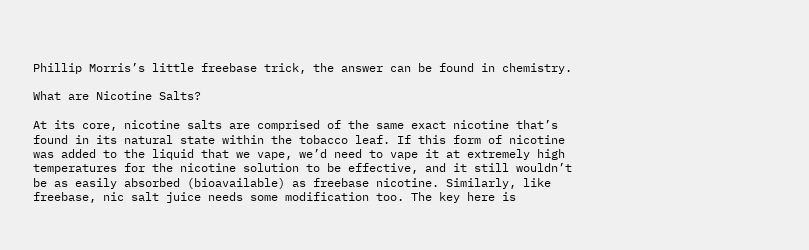Phillip Morris’s little freebase trick, the answer can be found in chemistry.

What are Nicotine Salts?

At its core, nicotine salts are comprised of the same exact nicotine that’s found in its natural state within the tobacco leaf. If this form of nicotine was added to the liquid that we vape, we’d need to vape it at extremely high temperatures for the nicotine solution to be effective, and it still wouldn’t be as easily absorbed (bioavailable) as freebase nicotine. Similarly, like freebase, nic salt juice needs some modification too. The key here is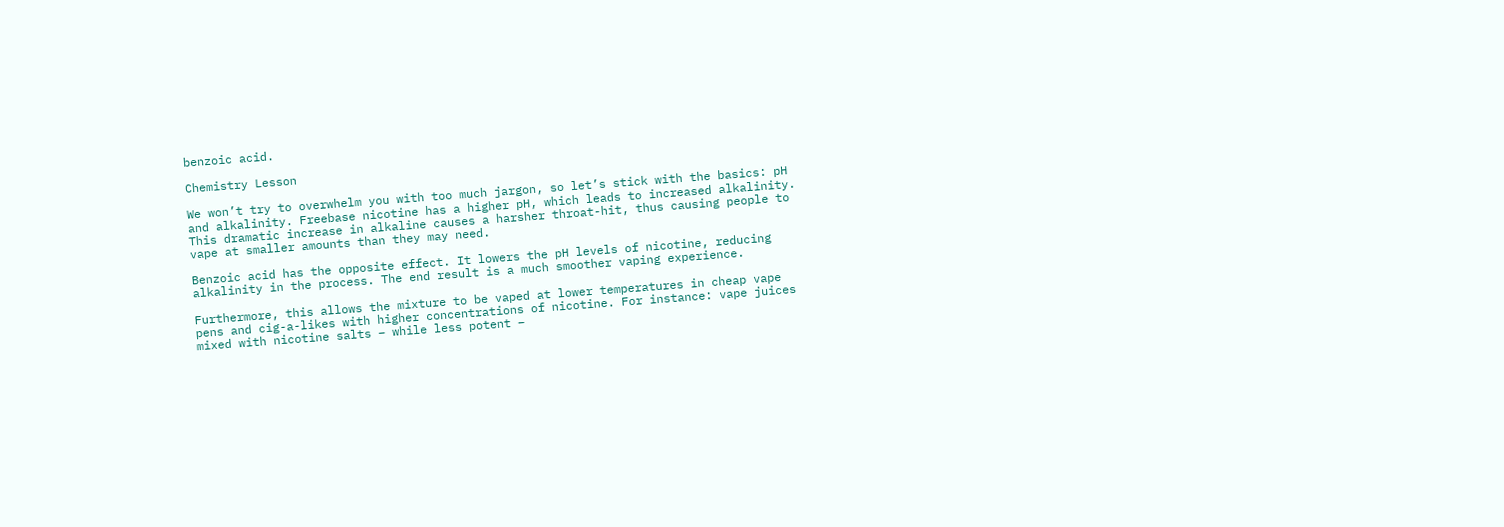benzoic acid.

Chemistry Lesson

We won’t try to overwhelm you with too much jargon, so let’s stick with the basics: pH and alkalinity. Freebase nicotine has a higher pH, which leads to increased alkalinity. This dramatic increase in alkaline causes a harsher throat-hit, thus causing people to vape at smaller amounts than they may need.

Benzoic acid has the opposite effect. It lowers the pH levels of nicotine, reducing alkalinity in the process. The end result is a much smoother vaping experience.

Furthermore, this allows the mixture to be vaped at lower temperatures in cheap vape pens and cig-a-likes with higher concentrations of nicotine. For instance: vape juices mixed with nicotine salts – while less potent –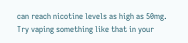can reach nicotine levels as high as 50mg. Try vaping something like that in your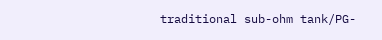traditional sub-ohm tank/PG-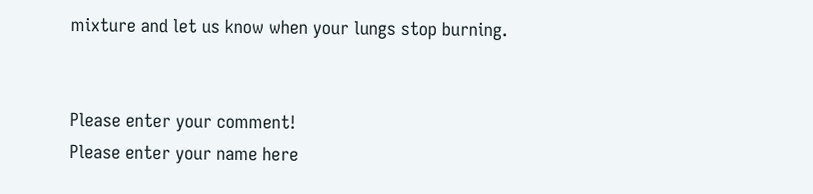mixture and let us know when your lungs stop burning.


Please enter your comment!
Please enter your name here